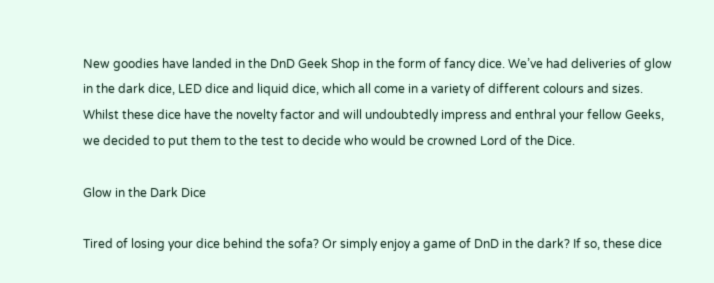New goodies have landed in the DnD Geek Shop in the form of fancy dice. We’ve had deliveries of glow in the dark dice, LED dice and liquid dice, which all come in a variety of different colours and sizes. Whilst these dice have the novelty factor and will undoubtedly impress and enthral your fellow Geeks, we decided to put them to the test to decide who would be crowned Lord of the Dice.

Glow in the Dark Dice

Tired of losing your dice behind the sofa? Or simply enjoy a game of DnD in the dark? If so, these dice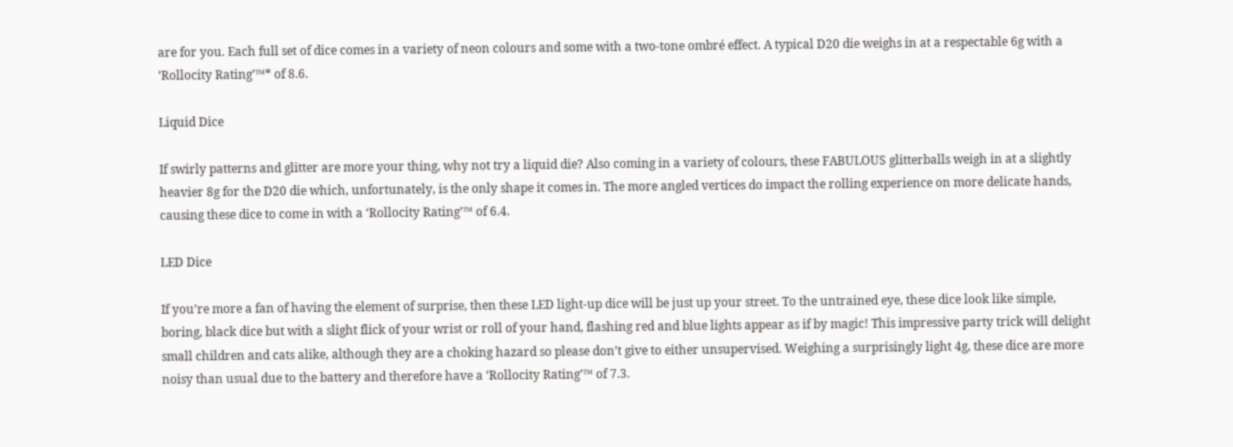are for you. Each full set of dice comes in a variety of neon colours and some with a two-tone ombré effect. A typical D20 die weighs in at a respectable 6g with a ‘Rollocity Rating’™* of 8.6.

Liquid Dice

If swirly patterns and glitter are more your thing, why not try a liquid die? Also coming in a variety of colours, these FABULOUS glitterballs weigh in at a slightly heavier 8g for the D20 die which, unfortunately, is the only shape it comes in. The more angled vertices do impact the rolling experience on more delicate hands, causing these dice to come in with a ‘Rollocity Rating’™ of 6.4.

LED Dice

If you’re more a fan of having the element of surprise, then these LED light-up dice will be just up your street. To the untrained eye, these dice look like simple, boring, black dice but with a slight flick of your wrist or roll of your hand, flashing red and blue lights appear as if by magic! This impressive party trick will delight small children and cats alike, although they are a choking hazard so please don’t give to either unsupervised. Weighing a surprisingly light 4g, these dice are more noisy than usual due to the battery and therefore have a ‘Rollocity Rating’™ of 7.3.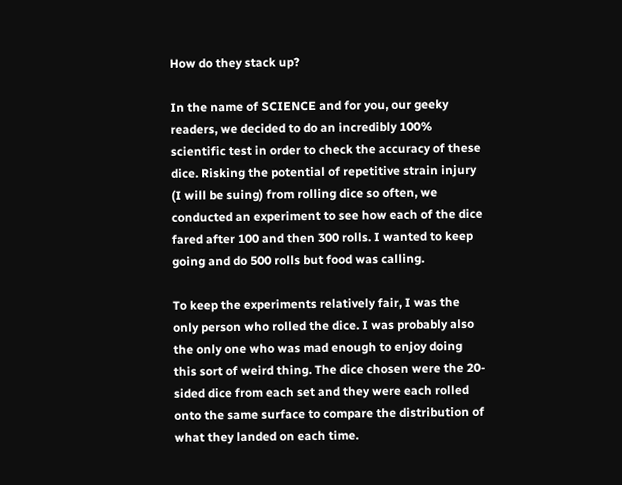How do they stack up?

In the name of SCIENCE and for you, our geeky readers, we decided to do an incredibly 100% scientific test in order to check the accuracy of these dice. Risking the potential of repetitive strain injury (I will be suing) from rolling dice so often, we conducted an experiment to see how each of the dice fared after 100 and then 300 rolls. I wanted to keep going and do 500 rolls but food was calling.

To keep the experiments relatively fair, I was the only person who rolled the dice. I was probably also the only one who was mad enough to enjoy doing this sort of weird thing. The dice chosen were the 20-sided dice from each set and they were each rolled onto the same surface to compare the distribution of what they landed on each time.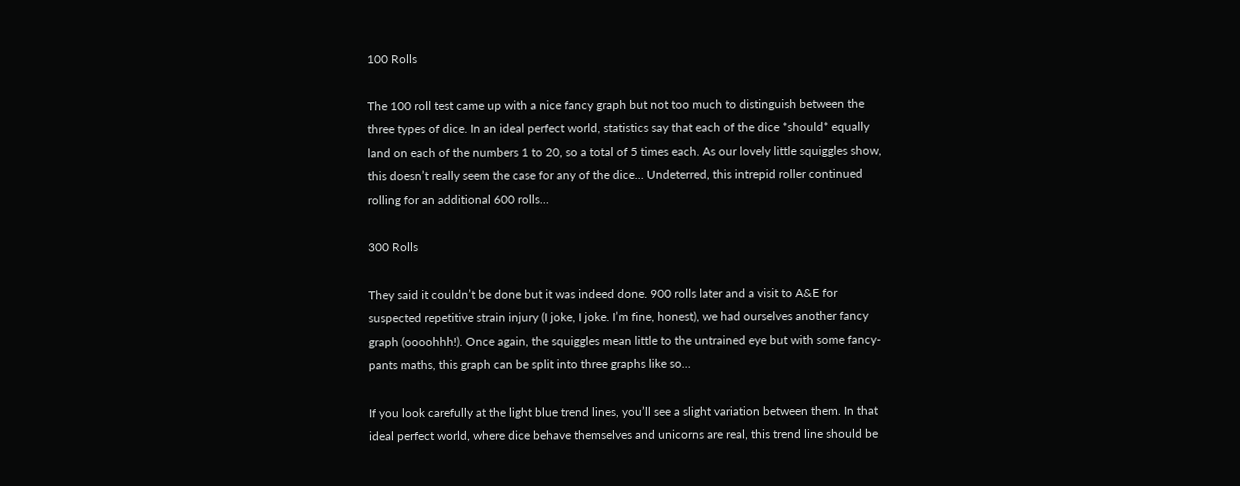100 Rolls

The 100 roll test came up with a nice fancy graph but not too much to distinguish between the three types of dice. In an ideal perfect world, statistics say that each of the dice *should* equally land on each of the numbers 1 to 20, so a total of 5 times each. As our lovely little squiggles show, this doesn’t really seem the case for any of the dice… Undeterred, this intrepid roller continued rolling for an additional 600 rolls…

300 Rolls

They said it couldn’t be done but it was indeed done. 900 rolls later and a visit to A&E for suspected repetitive strain injury (I joke, I joke. I’m fine, honest), we had ourselves another fancy graph (oooohhh!). Once again, the squiggles mean little to the untrained eye but with some fancy-pants maths, this graph can be split into three graphs like so…

If you look carefully at the light blue trend lines, you’ll see a slight variation between them. In that ideal perfect world, where dice behave themselves and unicorns are real, this trend line should be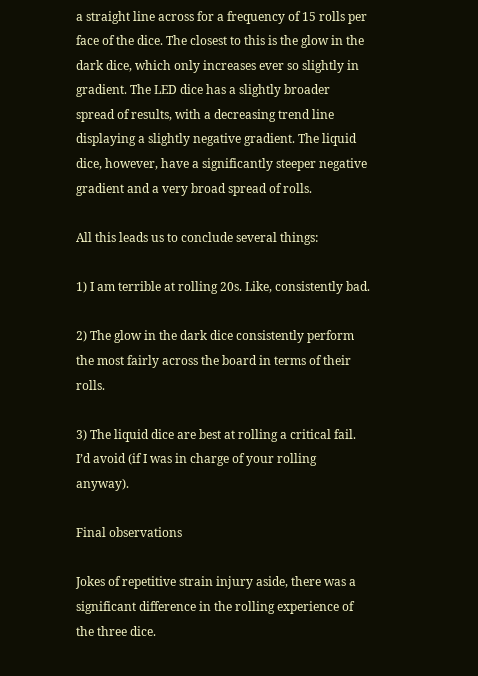a straight line across for a frequency of 15 rolls per face of the dice. The closest to this is the glow in the dark dice, which only increases ever so slightly in gradient. The LED dice has a slightly broader spread of results, with a decreasing trend line displaying a slightly negative gradient. The liquid dice, however, have a significantly steeper negative gradient and a very broad spread of rolls.

All this leads us to conclude several things:

1) I am terrible at rolling 20s. Like, consistently bad.

2) The glow in the dark dice consistently perform the most fairly across the board in terms of their rolls.

3) The liquid dice are best at rolling a critical fail. I’d avoid (if I was in charge of your rolling anyway).

Final observations

Jokes of repetitive strain injury aside, there was a significant difference in the rolling experience of the three dice.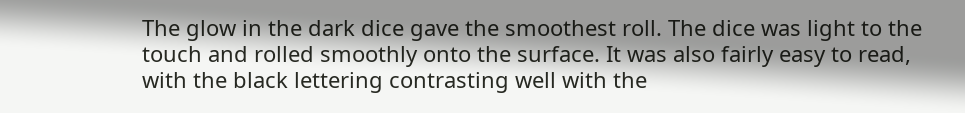The glow in the dark dice gave the smoothest roll. The dice was light to the touch and rolled smoothly onto the surface. It was also fairly easy to read, with the black lettering contrasting well with the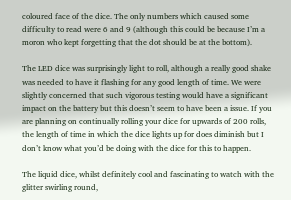coloured face of the dice. The only numbers which caused some difficulty to read were 6 and 9 (although this could be because I’m a moron who kept forgetting that the dot should be at the bottom).

The LED dice was surprisingly light to roll, although a really good shake was needed to have it flashing for any good length of time. We were slightly concerned that such vigorous testing would have a significant impact on the battery but this doesn’t seem to have been a issue. If you are planning on continually rolling your dice for upwards of 200 rolls, the length of time in which the dice lights up for does diminish but I don’t know what you’d be doing with the dice for this to happen.

The liquid dice, whilst definitely cool and fascinating to watch with the glitter swirling round,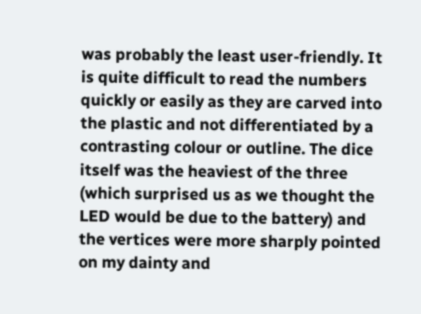was probably the least user-friendly. It is quite difficult to read the numbers quickly or easily as they are carved into the plastic and not differentiated by a contrasting colour or outline. The dice itself was the heaviest of the three (which surprised us as we thought the LED would be due to the battery) and the vertices were more sharply pointed on my dainty and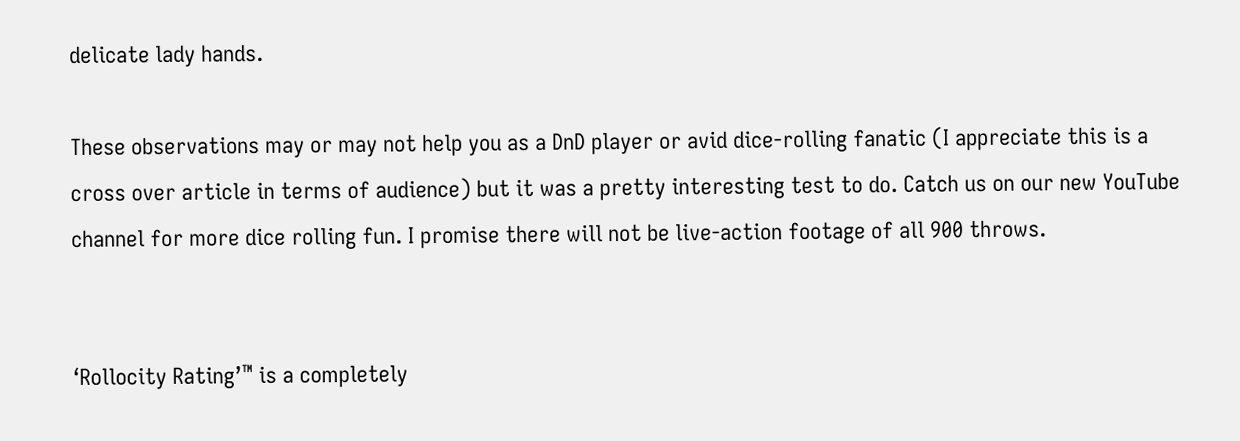delicate lady hands.

These observations may or may not help you as a DnD player or avid dice-rolling fanatic (I appreciate this is a cross over article in terms of audience) but it was a pretty interesting test to do. Catch us on our new YouTube channel for more dice rolling fun. I promise there will not be live-action footage of all 900 throws.


‘Rollocity Rating’™ is a completely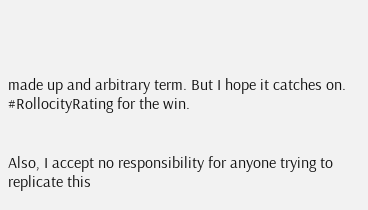made up and arbitrary term. But I hope it catches on. #RollocityRating for the win.


Also, I accept no responsibility for anyone trying to replicate this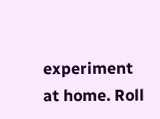experiment at home. Roll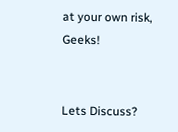at your own risk, Geeks!


Lets Discuss?